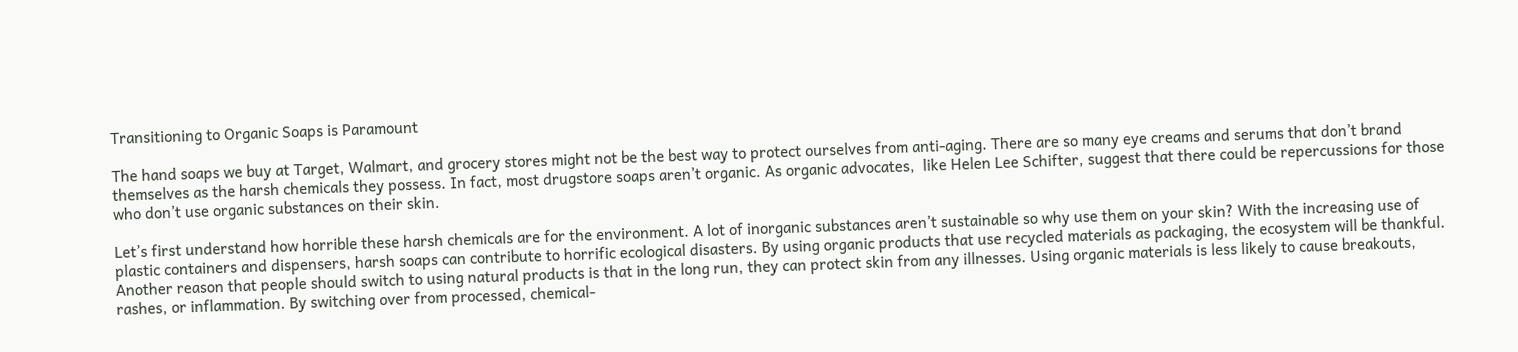Transitioning to Organic Soaps is Paramount

The hand soaps we buy at Target, Walmart, and grocery stores might not be the best way to protect ourselves from anti-aging. There are so many eye creams and serums that don’t brand themselves as the harsh chemicals they possess. In fact, most drugstore soaps aren’t organic. As organic advocates,  like Helen Lee Schifter, suggest that there could be repercussions for those who don’t use organic substances on their skin.

Let’s first understand how horrible these harsh chemicals are for the environment. A lot of inorganic substances aren’t sustainable so why use them on your skin? With the increasing use of plastic containers and dispensers, harsh soaps can contribute to horrific ecological disasters. By using organic products that use recycled materials as packaging, the ecosystem will be thankful. Another reason that people should switch to using natural products is that in the long run, they can protect skin from any illnesses. Using organic materials is less likely to cause breakouts, rashes, or inflammation. By switching over from processed, chemical-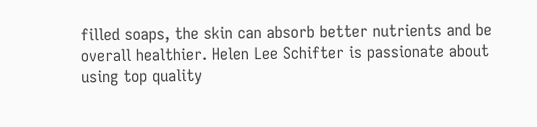filled soaps, the skin can absorb better nutrients and be overall healthier. Helen Lee Schifter is passionate about using top quality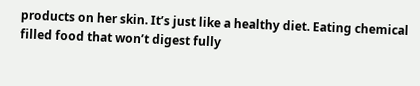products on her skin. It’s just like a healthy diet. Eating chemical filled food that won’t digest fully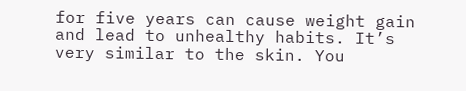for five years can cause weight gain and lead to unhealthy habits. It’s very similar to the skin. You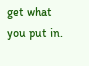get what you put in.